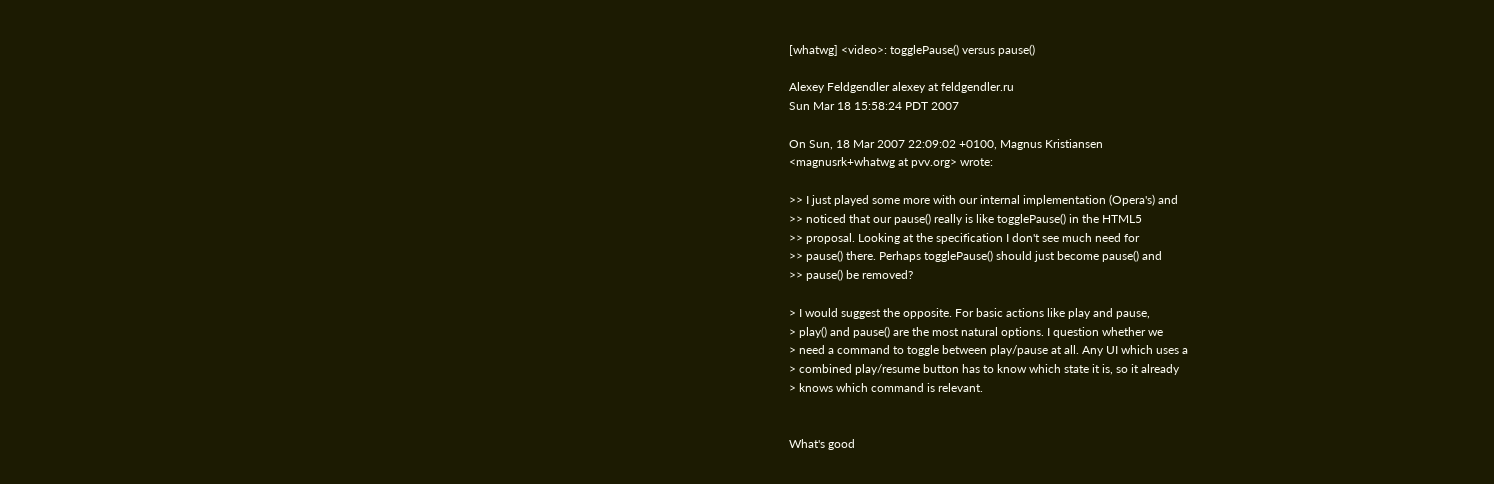[whatwg] <video>: togglePause() versus pause()

Alexey Feldgendler alexey at feldgendler.ru
Sun Mar 18 15:58:24 PDT 2007

On Sun, 18 Mar 2007 22:09:02 +0100, Magnus Kristiansen
<magnusrk+whatwg at pvv.org> wrote:

>> I just played some more with our internal implementation (Opera's) and
>> noticed that our pause() really is like togglePause() in the HTML5
>> proposal. Looking at the specification I don't see much need for
>> pause() there. Perhaps togglePause() should just become pause() and
>> pause() be removed?

> I would suggest the opposite. For basic actions like play and pause,
> play() and pause() are the most natural options. I question whether we
> need a command to toggle between play/pause at all. Any UI which uses a
> combined play/resume button has to know which state it is, so it already
> knows which command is relevant.


What's good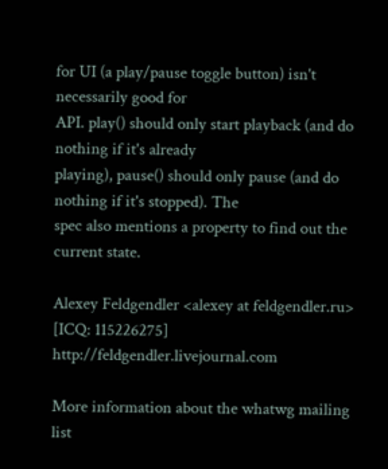for UI (a play/pause toggle button) isn't necessarily good for
API. play() should only start playback (and do nothing if it's already
playing), pause() should only pause (and do nothing if it's stopped). The
spec also mentions a property to find out the current state.

Alexey Feldgendler <alexey at feldgendler.ru>
[ICQ: 115226275] http://feldgendler.livejournal.com

More information about the whatwg mailing list